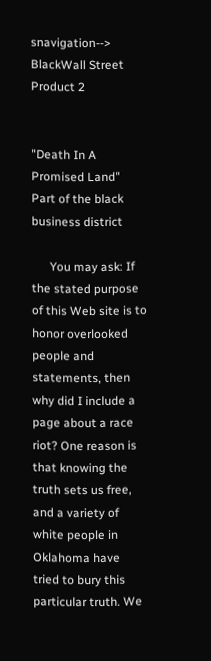snavigation--> BlackWall Street Product 2


"Death In A Promised Land"
Part of the black business district

      You may ask: If the stated purpose of this Web site is to honor overlooked people and statements, then why did I include a page about a race riot? One reason is that knowing the truth sets us free, and a variety of white people in Oklahoma have tried to bury this particular truth. We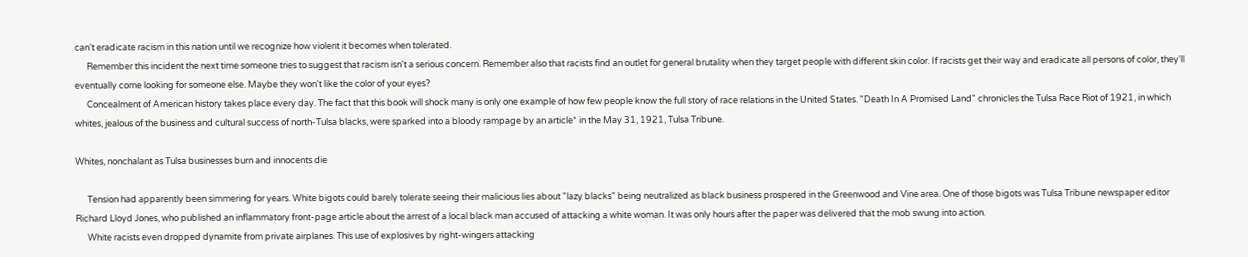can't eradicate racism in this nation until we recognize how violent it becomes when tolerated.
      Remember this incident the next time someone tries to suggest that racism isn't a serious concern. Remember also that racists find an outlet for general brutality when they target people with different skin color. If racists get their way and eradicate all persons of color, they'll eventually come looking for someone else. Maybe they won't like the color of your eyes?
      Concealment of American history takes place every day. The fact that this book will shock many is only one example of how few people know the full story of race relations in the United States. "Death In A Promised Land" chronicles the Tulsa Race Riot of 1921, in which whites, jealous of the business and cultural success of north-Tulsa blacks, were sparked into a bloody rampage by an article* in the May 31, 1921, Tulsa Tribune.

Whites, nonchalant as Tulsa businesses burn and innocents die

      Tension had apparently been simmering for years. White bigots could barely tolerate seeing their malicious lies about "lazy blacks" being neutralized as black business prospered in the Greenwood and Vine area. One of those bigots was Tulsa Tribune newspaper editor Richard Lloyd Jones, who published an inflammatory front-page article about the arrest of a local black man accused of attacking a white woman. It was only hours after the paper was delivered that the mob swung into action.
      White racists even dropped dynamite from private airplanes. This use of explosives by right-wingers attacking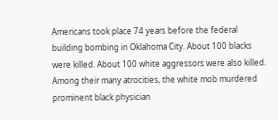Americans took place 74 years before the federal building bombing in Oklahoma City. About 100 blacks were killed. About 100 white aggressors were also killed. Among their many atrocities, the white mob murdered prominent black physician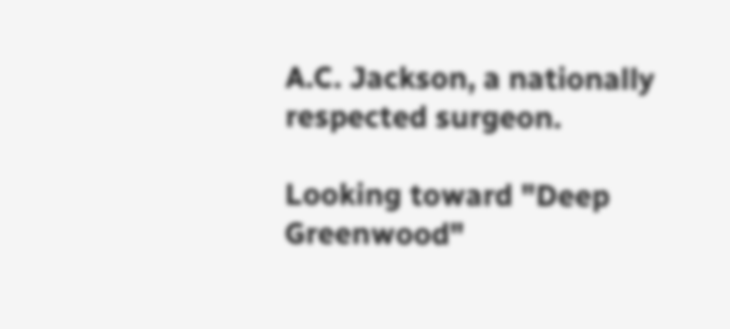A.C. Jackson, a nationally respected surgeon.

Looking toward "Deep Greenwood"